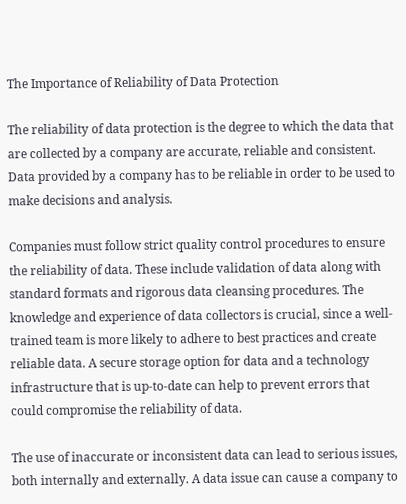The Importance of Reliability of Data Protection

The reliability of data protection is the degree to which the data that are collected by a company are accurate, reliable and consistent. Data provided by a company has to be reliable in order to be used to make decisions and analysis.

Companies must follow strict quality control procedures to ensure the reliability of data. These include validation of data along with standard formats and rigorous data cleansing procedures. The knowledge and experience of data collectors is crucial, since a well-trained team is more likely to adhere to best practices and create reliable data. A secure storage option for data and a technology infrastructure that is up-to-date can help to prevent errors that could compromise the reliability of data.

The use of inaccurate or inconsistent data can lead to serious issues, both internally and externally. A data issue can cause a company to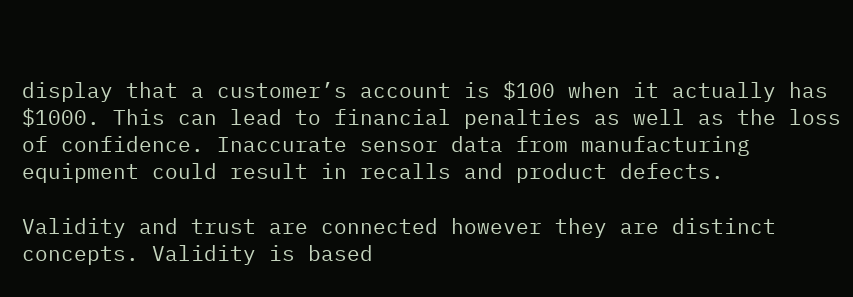display that a customer’s account is $100 when it actually has $1000. This can lead to financial penalties as well as the loss of confidence. Inaccurate sensor data from manufacturing equipment could result in recalls and product defects.

Validity and trust are connected however they are distinct concepts. Validity is based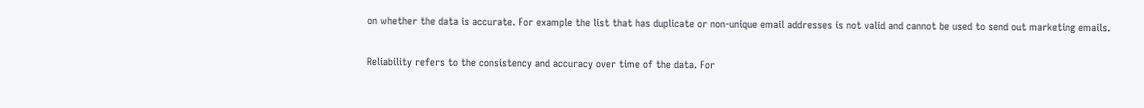on whether the data is accurate. For example the list that has duplicate or non-unique email addresses is not valid and cannot be used to send out marketing emails.

Reliability refers to the consistency and accuracy over time of the data. For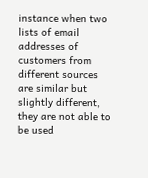instance when two lists of email addresses of customers from different sources are similar but slightly different, they are not able to be used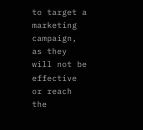to target a marketing campaign, as they will not be effective or reach the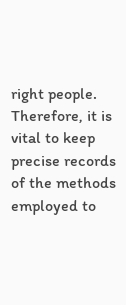right people. Therefore, it is vital to keep precise records of the methods employed to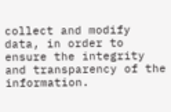collect and modify data, in order to ensure the integrity and transparency of the information.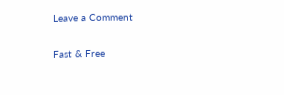Leave a Comment

Fast & Free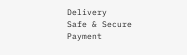Delivery
Safe & Secure Payment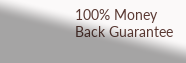100% Money Back Guarantee